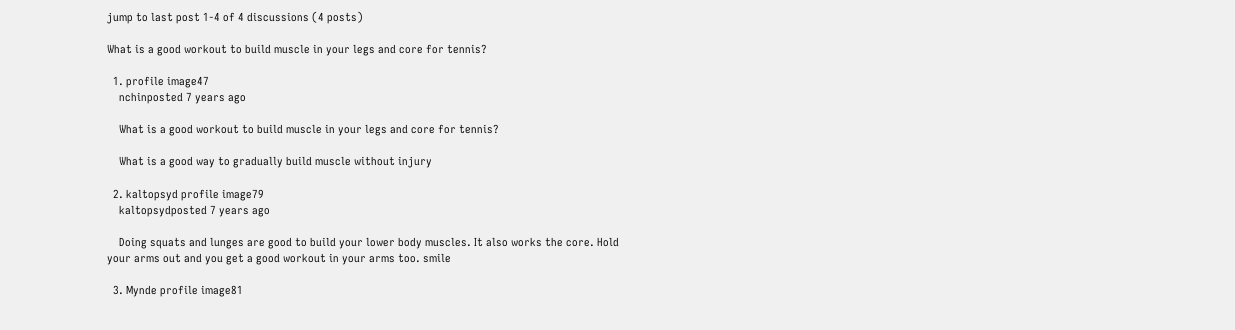jump to last post 1-4 of 4 discussions (4 posts)

What is a good workout to build muscle in your legs and core for tennis?

  1. profile image47
    nchinposted 7 years ago

    What is a good workout to build muscle in your legs and core for tennis?

    What is a good way to gradually build muscle without injury

  2. kaltopsyd profile image79
    kaltopsydposted 7 years ago

    Doing squats and lunges are good to build your lower body muscles. It also works the core. Hold your arms out and you get a good workout in your arms too. smile

  3. Mynde profile image81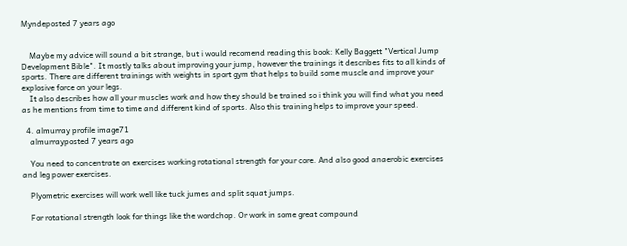Myndeposted 7 years ago


    Maybe my advice will sound a bit strange, but i would recomend reading this book: Kelly Baggett "Vertical Jump Development Bible". It mostly talks about improving your jump, however the trainings it describes fits to all kinds of sports. There are different trainings with weights in sport gym that helps to build some muscle and improve your explosive force on your legs.
    It also describes how all your muscles work and how they should be trained so i think you will find what you need as he mentions from time to time and different kind of sports. Also this training helps to improve your speed.

  4. almurray profile image71
    almurrayposted 7 years ago

    You need to concentrate on exercises working rotational strength for your core. And also good anaerobic exercises and leg power exercises.

    Plyometric exercises will work well like tuck jumes and split squat jumps.

    For rotational strength look for things like the wordchop. Or work in some great compound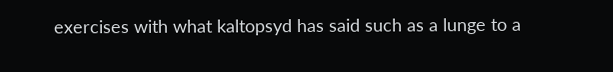exercises with what kaltopsyd has said such as a lunge to a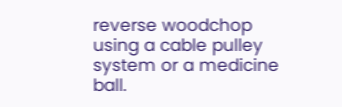reverse woodchop using a cable pulley system or a medicine ball.